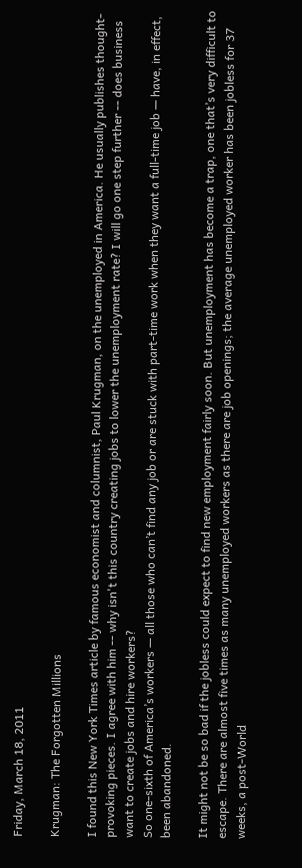Friday, March 18, 2011

Krugman: The Forgotten Millions

I found this New York Times article by famous economist and columnist, Paul Krugman, on the unemployed in America. He usually publishes thought-provoking pieces. I agree with him -- why isn't this country creating jobs to lower the unemployment rate? I will go one step further -- does business want to create jobs and hire workers?
So one-sixth of America’s workers — all those who can’t find any job or are stuck with part-time work when they want a full-time job — have, in effect, been abandoned.

It might not be so bad if the jobless could expect to find new employment fairly soon. But unemployment has become a trap, one that’s very difficult to escape. There are almost five times as many unemployed workers as there are job openings; the average unemployed worker has been jobless for 37 weeks, a post-World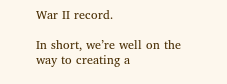War II record.

In short, we’re well on the way to creating a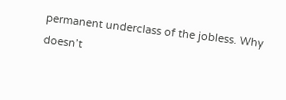permanent underclass of the jobless. Why doesn’t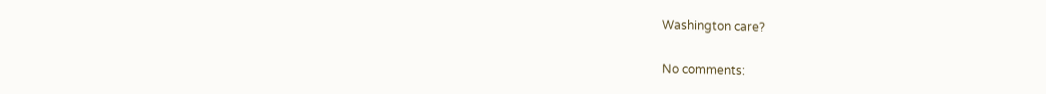Washington care?

No comments: